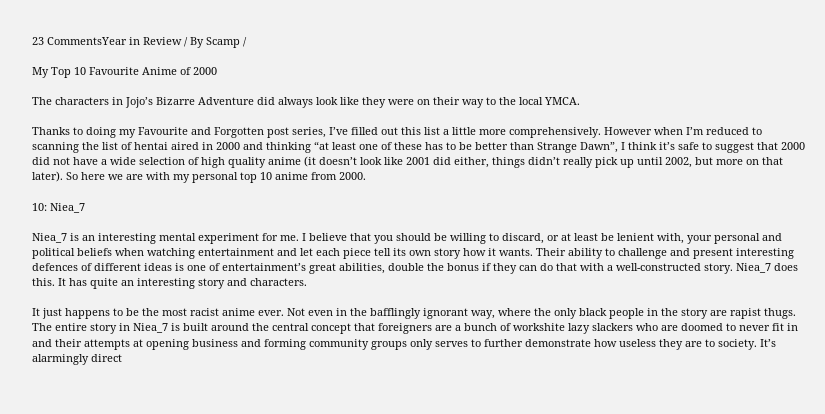23 CommentsYear in Review / By Scamp /

My Top 10 Favourite Anime of 2000

The characters in Jojo’s Bizarre Adventure did always look like they were on their way to the local YMCA.

Thanks to doing my Favourite and Forgotten post series, I’ve filled out this list a little more comprehensively. However when I’m reduced to scanning the list of hentai aired in 2000 and thinking “at least one of these has to be better than Strange Dawn”, I think it’s safe to suggest that 2000 did not have a wide selection of high quality anime (it doesn’t look like 2001 did either, things didn’t really pick up until 2002, but more on that later). So here we are with my personal top 10 anime from 2000.

10: Niea_7

Niea_7 is an interesting mental experiment for me. I believe that you should be willing to discard, or at least be lenient with, your personal and political beliefs when watching entertainment and let each piece tell its own story how it wants. Their ability to challenge and present interesting defences of different ideas is one of entertainment’s great abilities, double the bonus if they can do that with a well-constructed story. Niea_7 does this. It has quite an interesting story and characters.

It just happens to be the most racist anime ever. Not even in the bafflingly ignorant way, where the only black people in the story are rapist thugs. The entire story in Niea_7 is built around the central concept that foreigners are a bunch of workshite lazy slackers who are doomed to never fit in and their attempts at opening business and forming community groups only serves to further demonstrate how useless they are to society. It’s alarmingly direct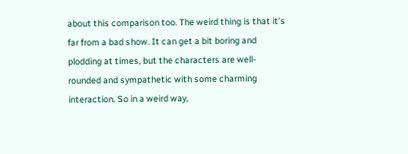about this comparison too. The weird thing is that it’s far from a bad show. It can get a bit boring and plodding at times, but the characters are well-rounded and sympathetic with some charming interaction. So in a weird way,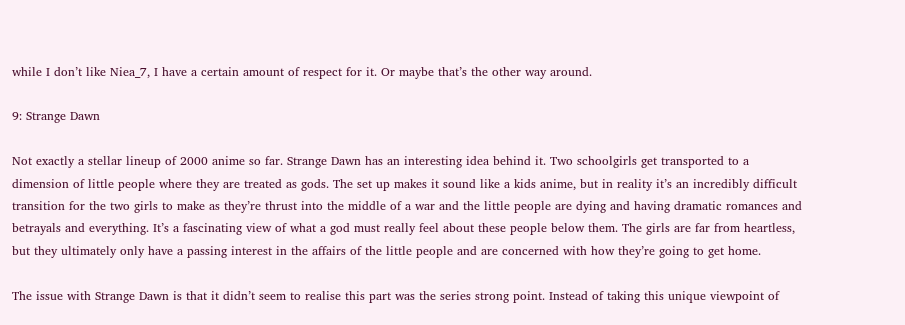while I don’t like Niea_7, I have a certain amount of respect for it. Or maybe that’s the other way around.

9: Strange Dawn

Not exactly a stellar lineup of 2000 anime so far. Strange Dawn has an interesting idea behind it. Two schoolgirls get transported to a dimension of little people where they are treated as gods. The set up makes it sound like a kids anime, but in reality it’s an incredibly difficult transition for the two girls to make as they’re thrust into the middle of a war and the little people are dying and having dramatic romances and betrayals and everything. It’s a fascinating view of what a god must really feel about these people below them. The girls are far from heartless, but they ultimately only have a passing interest in the affairs of the little people and are concerned with how they’re going to get home.

The issue with Strange Dawn is that it didn’t seem to realise this part was the series strong point. Instead of taking this unique viewpoint of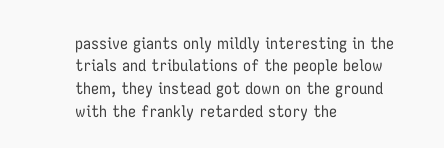passive giants only mildly interesting in the trials and tribulations of the people below them, they instead got down on the ground with the frankly retarded story the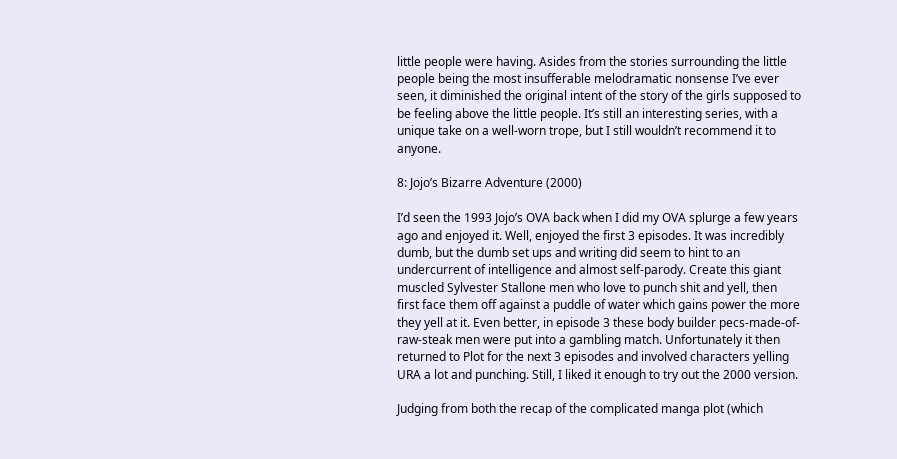little people were having. Asides from the stories surrounding the little people being the most insufferable melodramatic nonsense I’ve ever seen, it diminished the original intent of the story of the girls supposed to be feeling above the little people. It’s still an interesting series, with a unique take on a well-worn trope, but I still wouldn’t recommend it to anyone.

8: Jojo’s Bizarre Adventure (2000)

I’d seen the 1993 Jojo’s OVA back when I did my OVA splurge a few years ago and enjoyed it. Well, enjoyed the first 3 episodes. It was incredibly dumb, but the dumb set ups and writing did seem to hint to an undercurrent of intelligence and almost self-parody. Create this giant muscled Sylvester Stallone men who love to punch shit and yell, then first face them off against a puddle of water which gains power the more they yell at it. Even better, in episode 3 these body builder pecs-made-of-raw-steak men were put into a gambling match. Unfortunately it then returned to Plot for the next 3 episodes and involved characters yelling URA a lot and punching. Still, I liked it enough to try out the 2000 version.

Judging from both the recap of the complicated manga plot (which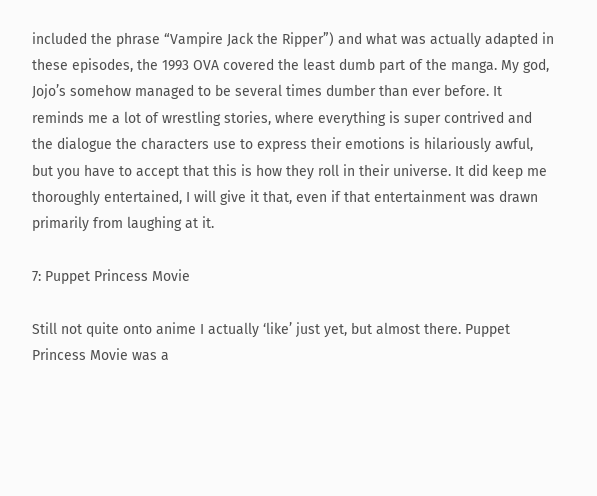included the phrase “Vampire Jack the Ripper”) and what was actually adapted in these episodes, the 1993 OVA covered the least dumb part of the manga. My god, Jojo’s somehow managed to be several times dumber than ever before. It reminds me a lot of wrestling stories, where everything is super contrived and the dialogue the characters use to express their emotions is hilariously awful, but you have to accept that this is how they roll in their universe. It did keep me thoroughly entertained, I will give it that, even if that entertainment was drawn primarily from laughing at it.

7: Puppet Princess Movie

Still not quite onto anime I actually ‘like’ just yet, but almost there. Puppet Princess Movie was a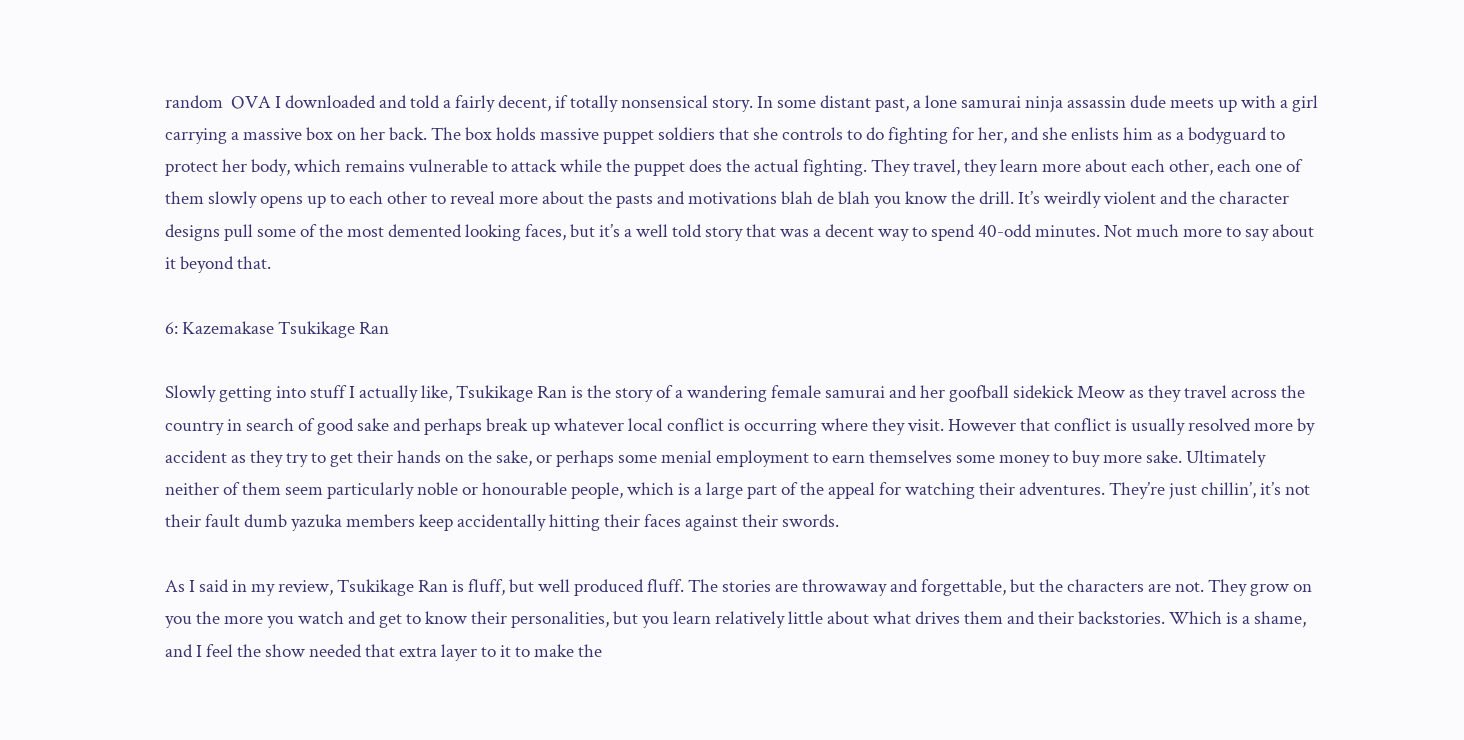random  OVA I downloaded and told a fairly decent, if totally nonsensical story. In some distant past, a lone samurai ninja assassin dude meets up with a girl carrying a massive box on her back. The box holds massive puppet soldiers that she controls to do fighting for her, and she enlists him as a bodyguard to protect her body, which remains vulnerable to attack while the puppet does the actual fighting. They travel, they learn more about each other, each one of them slowly opens up to each other to reveal more about the pasts and motivations blah de blah you know the drill. It’s weirdly violent and the character designs pull some of the most demented looking faces, but it’s a well told story that was a decent way to spend 40-odd minutes. Not much more to say about it beyond that.

6: Kazemakase Tsukikage Ran

Slowly getting into stuff I actually like, Tsukikage Ran is the story of a wandering female samurai and her goofball sidekick Meow as they travel across the country in search of good sake and perhaps break up whatever local conflict is occurring where they visit. However that conflict is usually resolved more by accident as they try to get their hands on the sake, or perhaps some menial employment to earn themselves some money to buy more sake. Ultimately neither of them seem particularly noble or honourable people, which is a large part of the appeal for watching their adventures. They’re just chillin’, it’s not their fault dumb yazuka members keep accidentally hitting their faces against their swords.

As I said in my review, Tsukikage Ran is fluff, but well produced fluff. The stories are throwaway and forgettable, but the characters are not. They grow on you the more you watch and get to know their personalities, but you learn relatively little about what drives them and their backstories. Which is a shame, and I feel the show needed that extra layer to it to make the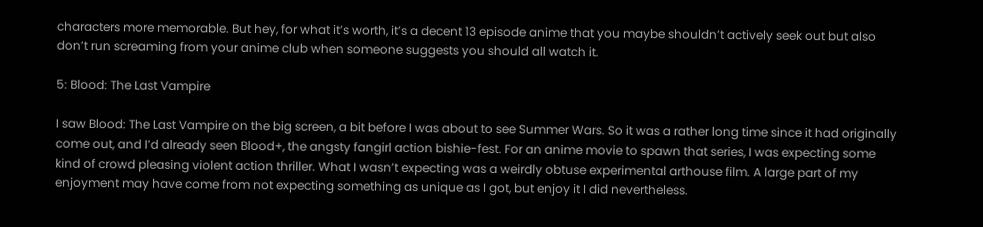characters more memorable. But hey, for what it’s worth, it’s a decent 13 episode anime that you maybe shouldn’t actively seek out but also don’t run screaming from your anime club when someone suggests you should all watch it.

5: Blood: The Last Vampire

I saw Blood: The Last Vampire on the big screen, a bit before I was about to see Summer Wars. So it was a rather long time since it had originally come out, and I’d already seen Blood+, the angsty fangirl action bishie-fest. For an anime movie to spawn that series, I was expecting some kind of crowd pleasing violent action thriller. What I wasn’t expecting was a weirdly obtuse experimental arthouse film. A large part of my enjoyment may have come from not expecting something as unique as I got, but enjoy it I did nevertheless.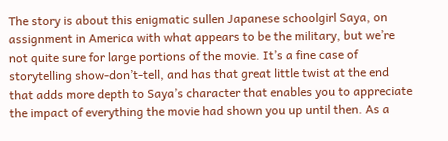The story is about this enigmatic sullen Japanese schoolgirl Saya, on assignment in America with what appears to be the military, but we’re not quite sure for large portions of the movie. It’s a fine case of storytelling show-don’t-tell, and has that great little twist at the end that adds more depth to Saya’s character that enables you to appreciate the impact of everything the movie had shown you up until then. As a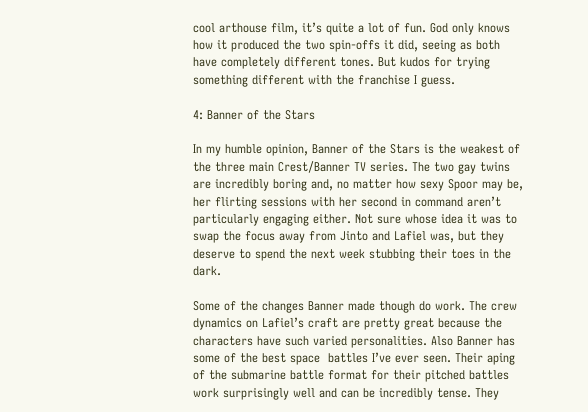cool arthouse film, it’s quite a lot of fun. God only knows how it produced the two spin-offs it did, seeing as both have completely different tones. But kudos for trying something different with the franchise I guess.

4: Banner of the Stars

In my humble opinion, Banner of the Stars is the weakest of the three main Crest/Banner TV series. The two gay twins are incredibly boring and, no matter how sexy Spoor may be, her flirting sessions with her second in command aren’t particularly engaging either. Not sure whose idea it was to swap the focus away from Jinto and Lafiel was, but they deserve to spend the next week stubbing their toes in the dark.

Some of the changes Banner made though do work. The crew dynamics on Lafiel’s craft are pretty great because the characters have such varied personalities. Also Banner has some of the best space  battles I’ve ever seen. Their aping of the submarine battle format for their pitched battles work surprisingly well and can be incredibly tense. They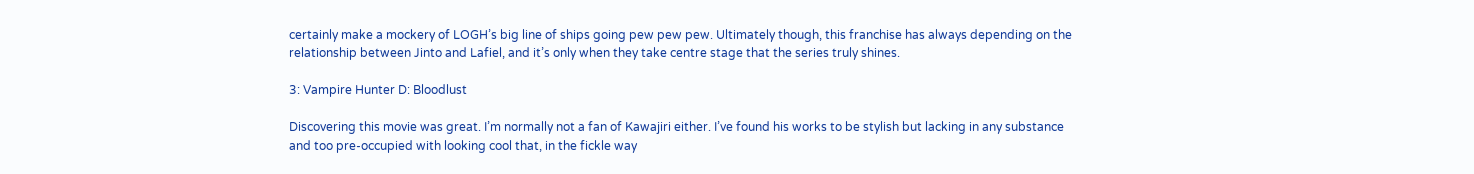certainly make a mockery of LOGH’s big line of ships going pew pew pew. Ultimately though, this franchise has always depending on the relationship between Jinto and Lafiel, and it’s only when they take centre stage that the series truly shines.

3: Vampire Hunter D: Bloodlust

Discovering this movie was great. I’m normally not a fan of Kawajiri either. I’ve found his works to be stylish but lacking in any substance and too pre-occupied with looking cool that, in the fickle way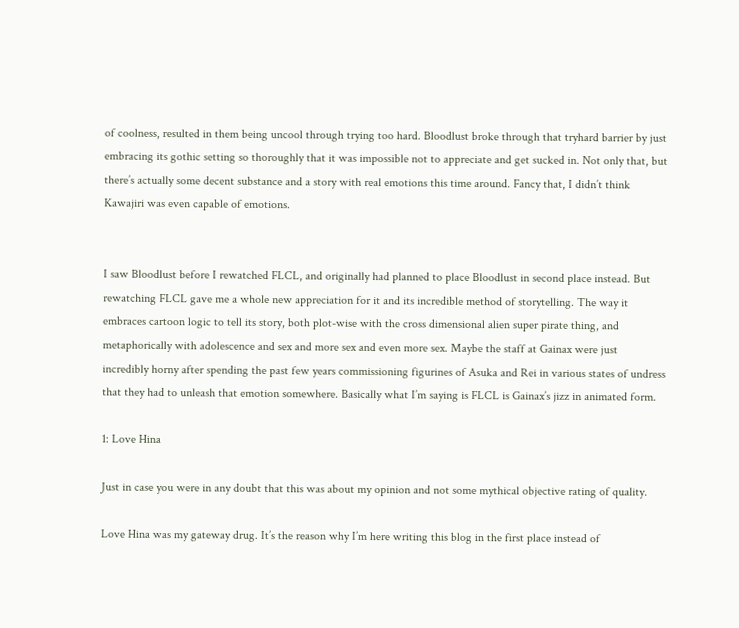of coolness, resulted in them being uncool through trying too hard. Bloodlust broke through that tryhard barrier by just embracing its gothic setting so thoroughly that it was impossible not to appreciate and get sucked in. Not only that, but there’s actually some decent substance and a story with real emotions this time around. Fancy that, I didn’t think Kawajiri was even capable of emotions.


I saw Bloodlust before I rewatched FLCL, and originally had planned to place Bloodlust in second place instead. But rewatching FLCL gave me a whole new appreciation for it and its incredible method of storytelling. The way it embraces cartoon logic to tell its story, both plot-wise with the cross dimensional alien super pirate thing, and metaphorically with adolescence and sex and more sex and even more sex. Maybe the staff at Gainax were just incredibly horny after spending the past few years commissioning figurines of Asuka and Rei in various states of undress that they had to unleash that emotion somewhere. Basically what I’m saying is FLCL is Gainax’s jizz in animated form.

1: Love Hina

Just in case you were in any doubt that this was about my opinion and not some mythical objective rating of quality.

Love Hina was my gateway drug. It’s the reason why I’m here writing this blog in the first place instead of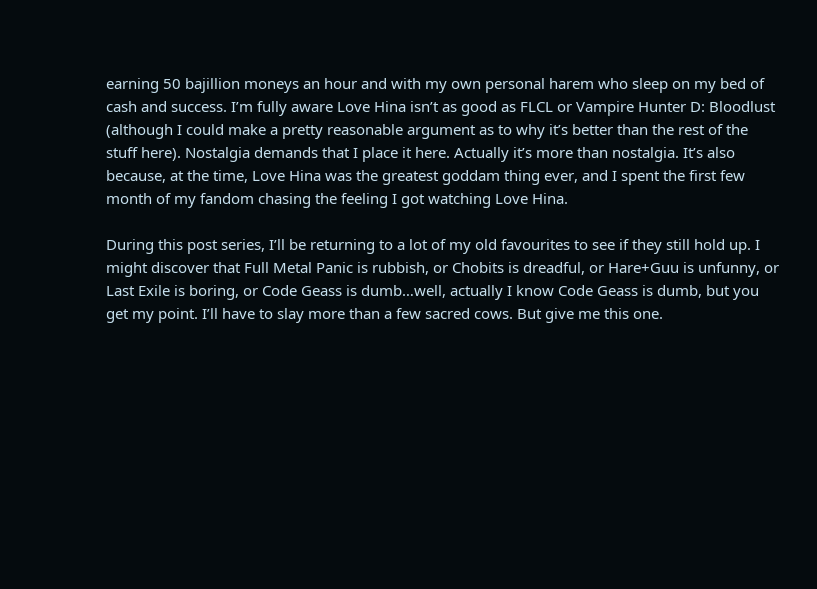earning 50 bajillion moneys an hour and with my own personal harem who sleep on my bed of cash and success. I’m fully aware Love Hina isn’t as good as FLCL or Vampire Hunter D: Bloodlust (although I could make a pretty reasonable argument as to why it’s better than the rest of the stuff here). Nostalgia demands that I place it here. Actually it’s more than nostalgia. It’s also because, at the time, Love Hina was the greatest goddam thing ever, and I spent the first few month of my fandom chasing the feeling I got watching Love Hina.

During this post series, I’ll be returning to a lot of my old favourites to see if they still hold up. I might discover that Full Metal Panic is rubbish, or Chobits is dreadful, or Hare+Guu is unfunny, or Last Exile is boring, or Code Geass is dumb…well, actually I know Code Geass is dumb, but you get my point. I’ll have to slay more than a few sacred cows. But give me this one.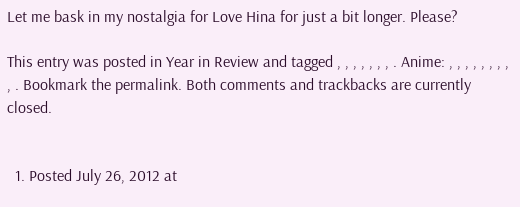Let me bask in my nostalgia for Love Hina for just a bit longer. Please?

This entry was posted in Year in Review and tagged , , , , , , , . Anime: , , , , , , , , , . Bookmark the permalink. Both comments and trackbacks are currently closed.


  1. Posted July 26, 2012 at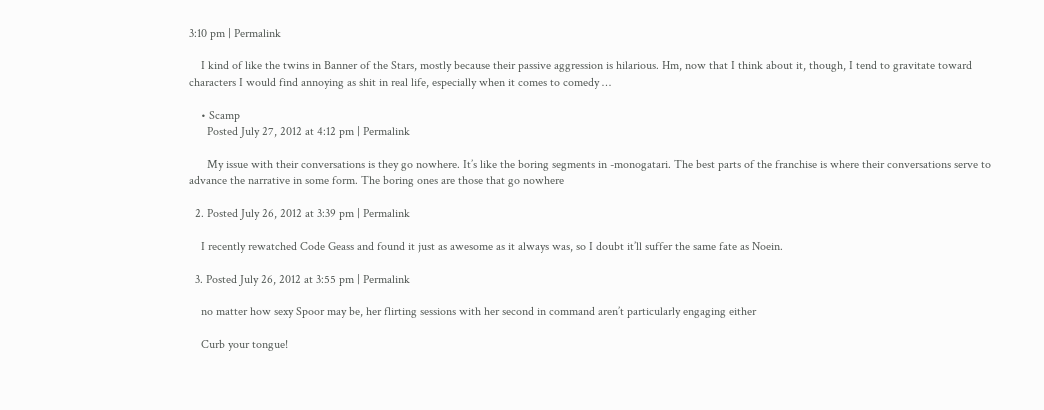3:10 pm | Permalink

    I kind of like the twins in Banner of the Stars, mostly because their passive aggression is hilarious. Hm, now that I think about it, though, I tend to gravitate toward characters I would find annoying as shit in real life, especially when it comes to comedy …

    • Scamp
      Posted July 27, 2012 at 4:12 pm | Permalink

      My issue with their conversations is they go nowhere. It’s like the boring segments in -monogatari. The best parts of the franchise is where their conversations serve to advance the narrative in some form. The boring ones are those that go nowhere

  2. Posted July 26, 2012 at 3:39 pm | Permalink

    I recently rewatched Code Geass and found it just as awesome as it always was, so I doubt it’ll suffer the same fate as Noein.

  3. Posted July 26, 2012 at 3:55 pm | Permalink

    no matter how sexy Spoor may be, her flirting sessions with her second in command aren’t particularly engaging either

    Curb your tongue!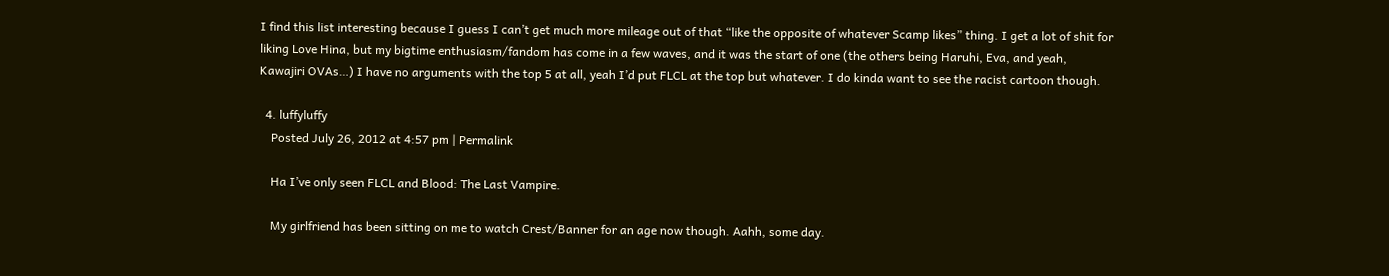I find this list interesting because I guess I can’t get much more mileage out of that “like the opposite of whatever Scamp likes” thing. I get a lot of shit for liking Love Hina, but my bigtime enthusiasm/fandom has come in a few waves, and it was the start of one (the others being Haruhi, Eva, and yeah, Kawajiri OVAs…) I have no arguments with the top 5 at all, yeah I’d put FLCL at the top but whatever. I do kinda want to see the racist cartoon though.

  4. luffyluffy
    Posted July 26, 2012 at 4:57 pm | Permalink

    Ha I’ve only seen FLCL and Blood: The Last Vampire.

    My girlfriend has been sitting on me to watch Crest/Banner for an age now though. Aahh, some day.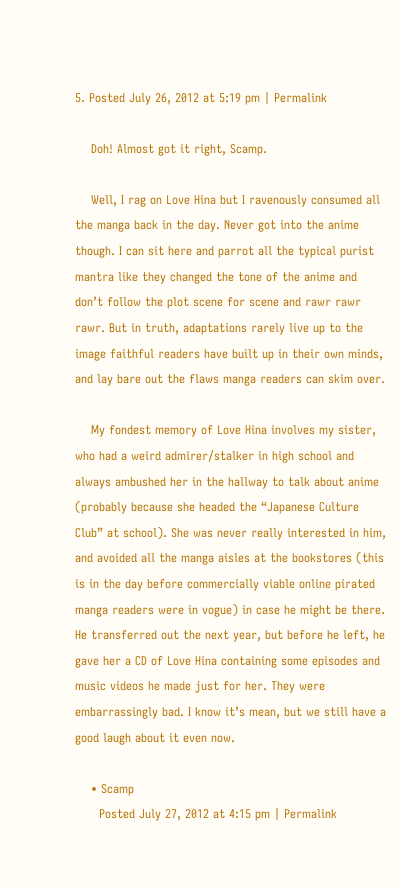5. Posted July 26, 2012 at 5:19 pm | Permalink

    Doh! Almost got it right, Scamp.

    Well, I rag on Love Hina but I ravenously consumed all the manga back in the day. Never got into the anime though. I can sit here and parrot all the typical purist mantra like they changed the tone of the anime and don’t follow the plot scene for scene and rawr rawr rawr. But in truth, adaptations rarely live up to the image faithful readers have built up in their own minds, and lay bare out the flaws manga readers can skim over.

    My fondest memory of Love Hina involves my sister, who had a weird admirer/stalker in high school and always ambushed her in the hallway to talk about anime (probably because she headed the “Japanese Culture Club” at school). She was never really interested in him, and avoided all the manga aisles at the bookstores (this is in the day before commercially viable online pirated manga readers were in vogue) in case he might be there. He transferred out the next year, but before he left, he gave her a CD of Love Hina containing some episodes and music videos he made just for her. They were embarrassingly bad. I know it’s mean, but we still have a good laugh about it even now.

    • Scamp
      Posted July 27, 2012 at 4:15 pm | Permalink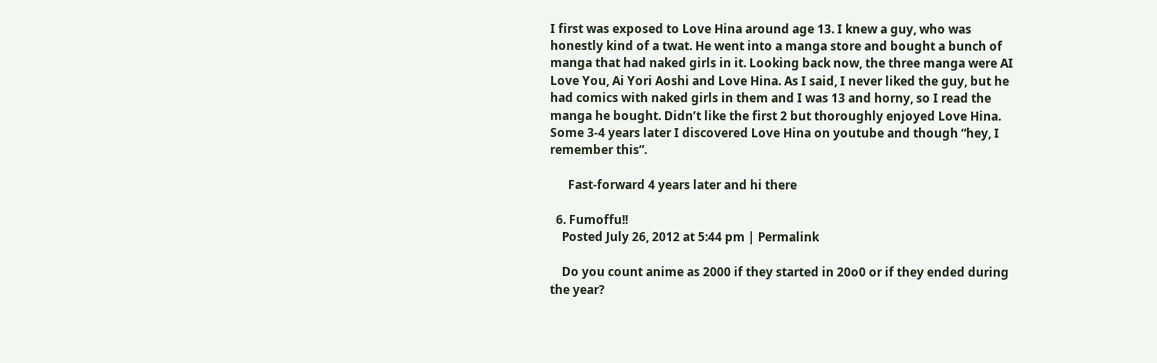I first was exposed to Love Hina around age 13. I knew a guy, who was honestly kind of a twat. He went into a manga store and bought a bunch of manga that had naked girls in it. Looking back now, the three manga were AI Love You, Ai Yori Aoshi and Love Hina. As I said, I never liked the guy, but he had comics with naked girls in them and I was 13 and horny, so I read the manga he bought. Didn’t like the first 2 but thoroughly enjoyed Love Hina. Some 3-4 years later I discovered Love Hina on youtube and though “hey, I remember this”.

      Fast-forward 4 years later and hi there

  6. Fumoffu!!
    Posted July 26, 2012 at 5:44 pm | Permalink

    Do you count anime as 2000 if they started in 20o0 or if they ended during the year?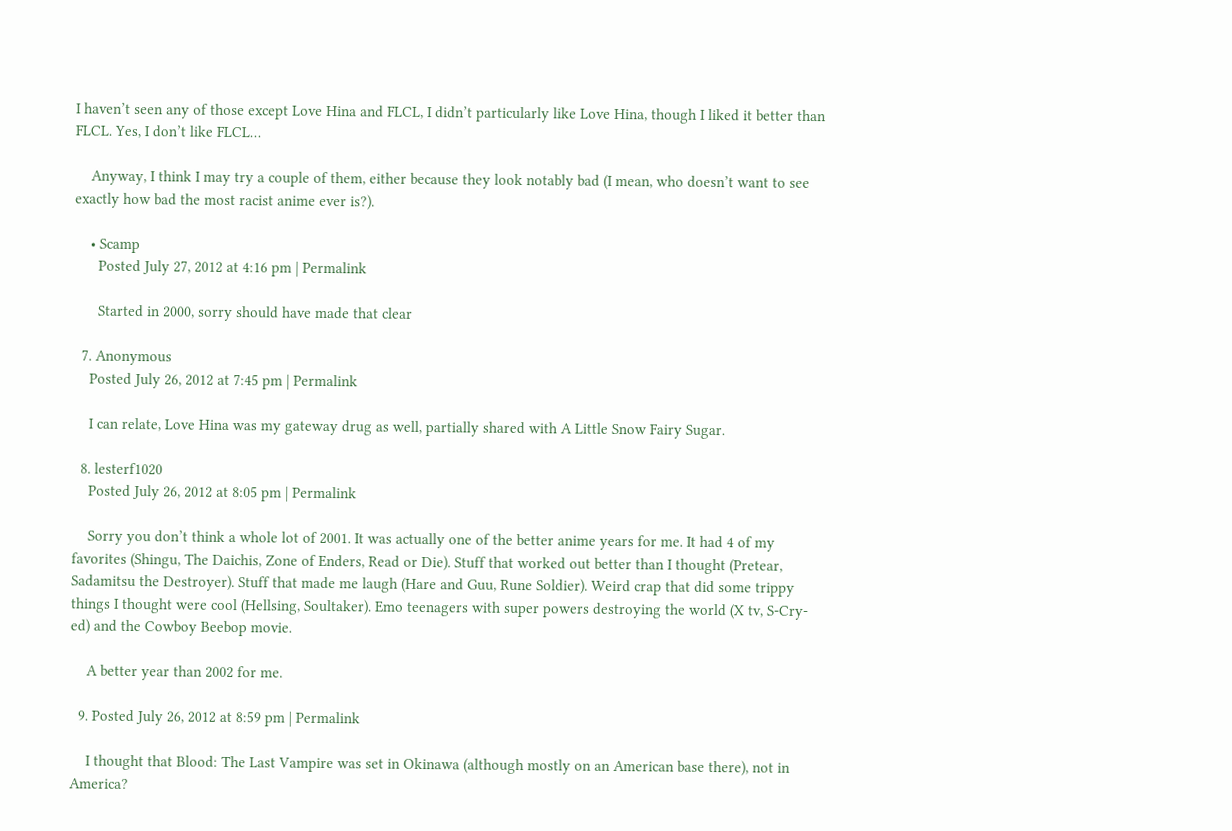I haven’t seen any of those except Love Hina and FLCL, I didn’t particularly like Love Hina, though I liked it better than FLCL. Yes, I don’t like FLCL…

    Anyway, I think I may try a couple of them, either because they look notably bad (I mean, who doesn’t want to see exactly how bad the most racist anime ever is?).

    • Scamp
      Posted July 27, 2012 at 4:16 pm | Permalink

      Started in 2000, sorry should have made that clear

  7. Anonymous
    Posted July 26, 2012 at 7:45 pm | Permalink

    I can relate, Love Hina was my gateway drug as well, partially shared with A Little Snow Fairy Sugar.

  8. lesterf1020
    Posted July 26, 2012 at 8:05 pm | Permalink

    Sorry you don’t think a whole lot of 2001. It was actually one of the better anime years for me. It had 4 of my favorites (Shingu, The Daichis, Zone of Enders, Read or Die). Stuff that worked out better than I thought (Pretear, Sadamitsu the Destroyer). Stuff that made me laugh (Hare and Guu, Rune Soldier). Weird crap that did some trippy things I thought were cool (Hellsing, Soultaker). Emo teenagers with super powers destroying the world (X tv, S-Cry-ed) and the Cowboy Beebop movie.

    A better year than 2002 for me.

  9. Posted July 26, 2012 at 8:59 pm | Permalink

    I thought that Blood: The Last Vampire was set in Okinawa (although mostly on an American base there), not in America?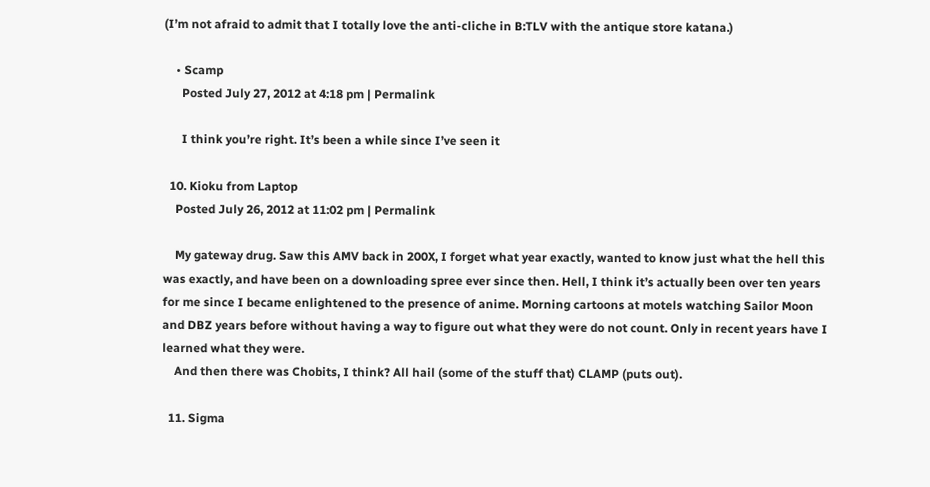(I’m not afraid to admit that I totally love the anti-cliche in B:TLV with the antique store katana.)

    • Scamp
      Posted July 27, 2012 at 4:18 pm | Permalink

      I think you’re right. It’s been a while since I’ve seen it

  10. Kioku from Laptop
    Posted July 26, 2012 at 11:02 pm | Permalink

    My gateway drug. Saw this AMV back in 200X, I forget what year exactly, wanted to know just what the hell this was exactly, and have been on a downloading spree ever since then. Hell, I think it’s actually been over ten years for me since I became enlightened to the presence of anime. Morning cartoons at motels watching Sailor Moon and DBZ years before without having a way to figure out what they were do not count. Only in recent years have I learned what they were.
    And then there was Chobits, I think? All hail (some of the stuff that) CLAMP (puts out).

  11. Sigma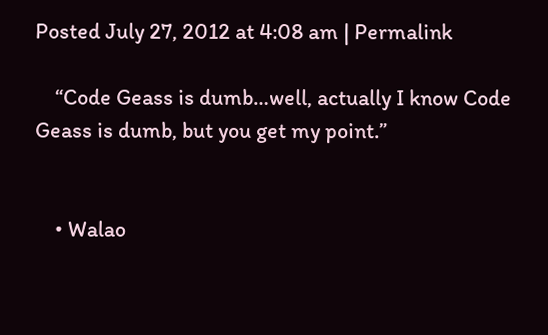Posted July 27, 2012 at 4:08 am | Permalink

    “Code Geass is dumb…well, actually I know Code Geass is dumb, but you get my point.”


    • Walao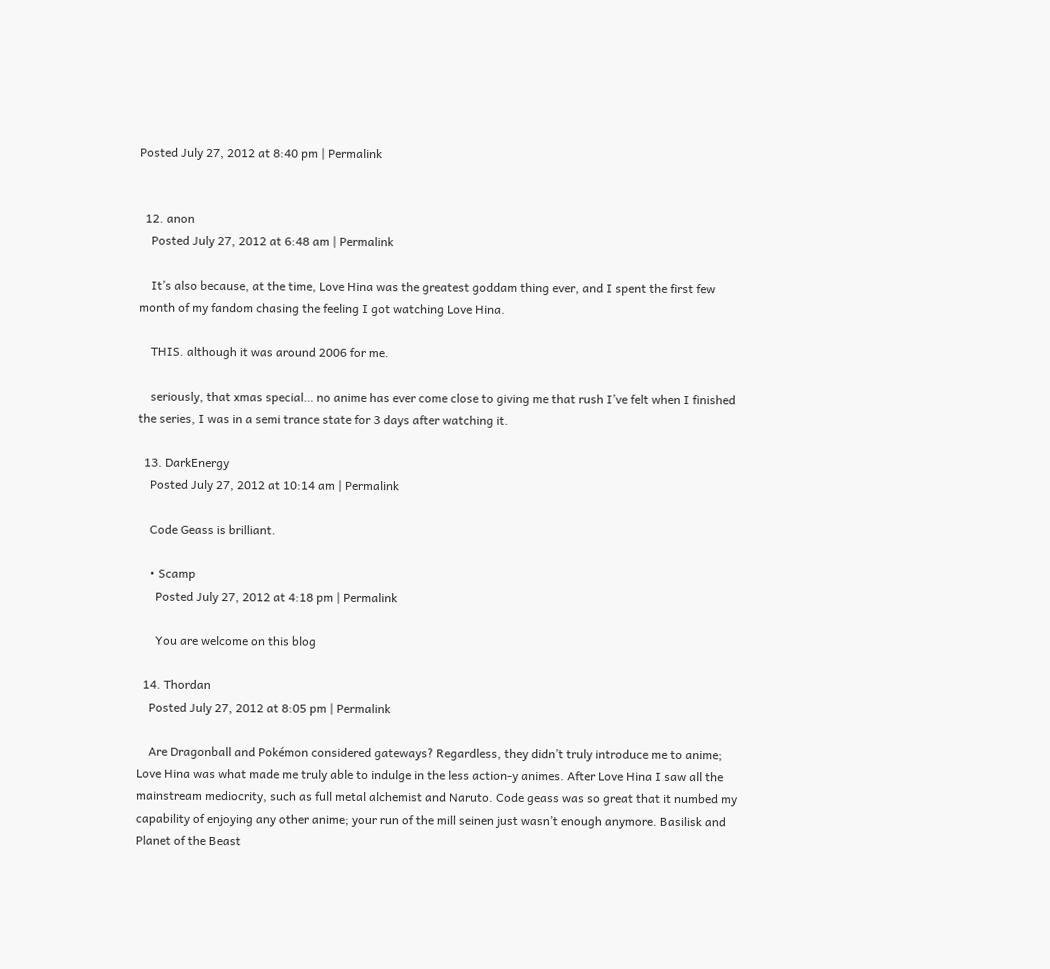Posted July 27, 2012 at 8:40 pm | Permalink


  12. anon
    Posted July 27, 2012 at 6:48 am | Permalink

    It’s also because, at the time, Love Hina was the greatest goddam thing ever, and I spent the first few month of my fandom chasing the feeling I got watching Love Hina.

    THIS. although it was around 2006 for me.

    seriously, that xmas special… no anime has ever come close to giving me that rush I’ve felt when I finished the series, I was in a semi trance state for 3 days after watching it.

  13. DarkEnergy
    Posted July 27, 2012 at 10:14 am | Permalink

    Code Geass is brilliant.

    • Scamp
      Posted July 27, 2012 at 4:18 pm | Permalink

      You are welcome on this blog

  14. Thordan
    Posted July 27, 2012 at 8:05 pm | Permalink

    Are Dragonball and Pokémon considered gateways? Regardless, they didn’t truly introduce me to anime; Love Hina was what made me truly able to indulge in the less action-y animes. After Love Hina I saw all the mainstream mediocrity, such as full metal alchemist and Naruto. Code geass was so great that it numbed my capability of enjoying any other anime; your run of the mill seinen just wasn’t enough anymore. Basilisk and Planet of the Beast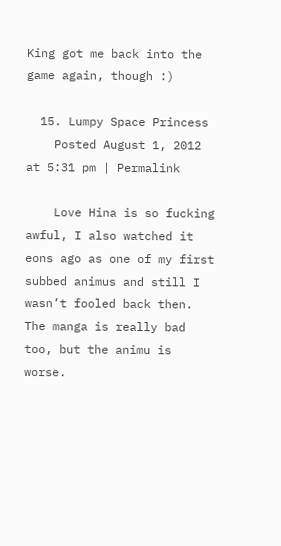King got me back into the game again, though :)

  15. Lumpy Space Princess
    Posted August 1, 2012 at 5:31 pm | Permalink

    Love Hina is so fucking awful, I also watched it eons ago as one of my first subbed animus and still I wasn’t fooled back then. The manga is really bad too, but the animu is worse.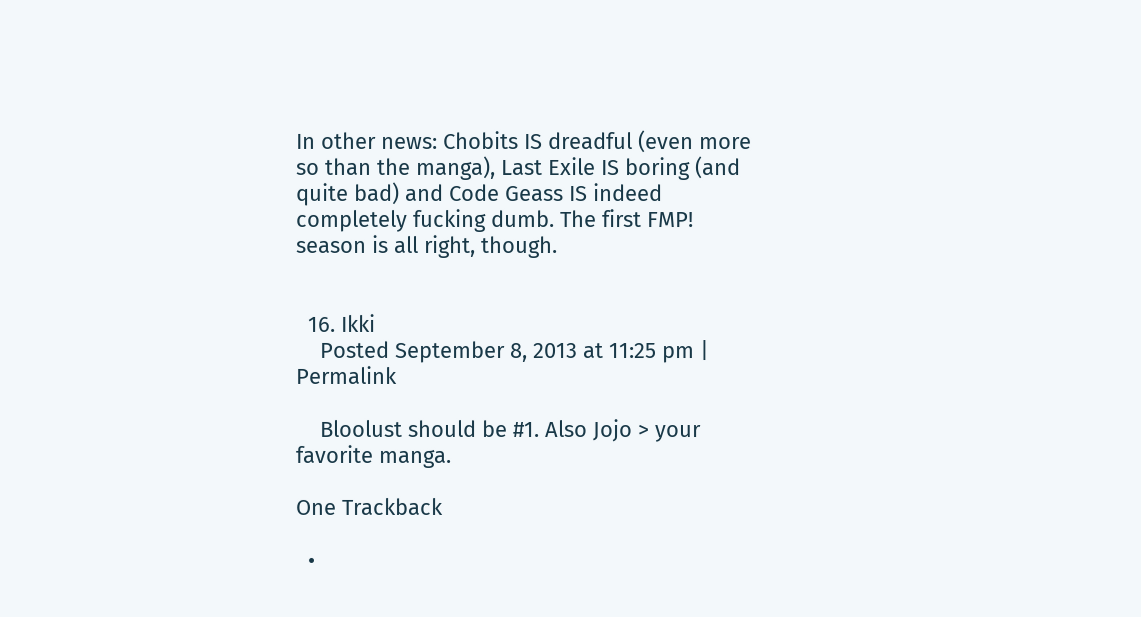In other news: Chobits IS dreadful (even more so than the manga), Last Exile IS boring (and quite bad) and Code Geass IS indeed completely fucking dumb. The first FMP! season is all right, though.


  16. Ikki
    Posted September 8, 2013 at 11:25 pm | Permalink

    Bloolust should be #1. Also Jojo > your favorite manga.

One Trackback

  •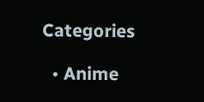Categories

  • Anime